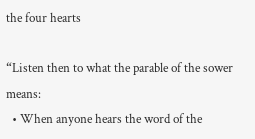the four hearts

“Listen then to what the parable of the sower means:
  • When anyone hears the word of the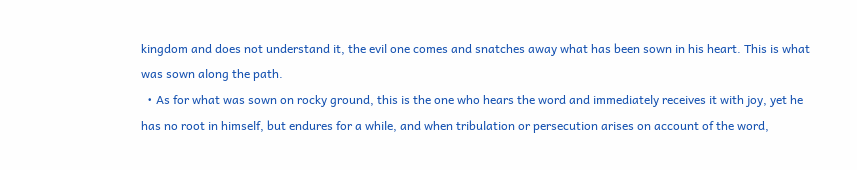kingdom and does not understand it, the evil one comes and snatches away what has been sown in his heart. This is what was sown along the path.
  • As for what was sown on rocky ground, this is the one who hears the word and immediately receives it with joy, yet he has no root in himself, but endures for a while, and when tribulation or persecution arises on account of the word,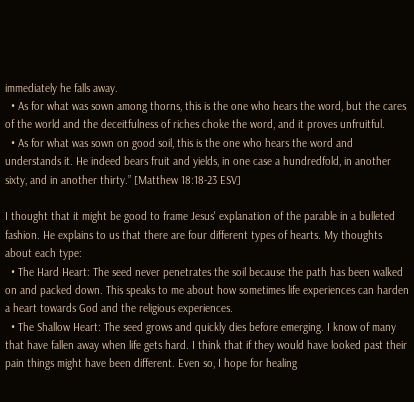immediately he falls away.
  • As for what was sown among thorns, this is the one who hears the word, but the cares of the world and the deceitfulness of riches choke the word, and it proves unfruitful.
  • As for what was sown on good soil, this is the one who hears the word and understands it. He indeed bears fruit and yields, in one case a hundredfold, in another sixty, and in another thirty.” [Matthew 18:18-23 ESV]

I thought that it might be good to frame Jesus' explanation of the parable in a bulleted fashion. He explains to us that there are four different types of hearts. My thoughts about each type:
  • The Hard Heart: The seed never penetrates the soil because the path has been walked on and packed down. This speaks to me about how sometimes life experiences can harden a heart towards God and the religious experiences.
  • The Shallow Heart: The seed grows and quickly dies before emerging. I know of many that have fallen away when life gets hard. I think that if they would have looked past their pain things might have been different. Even so, I hope for healing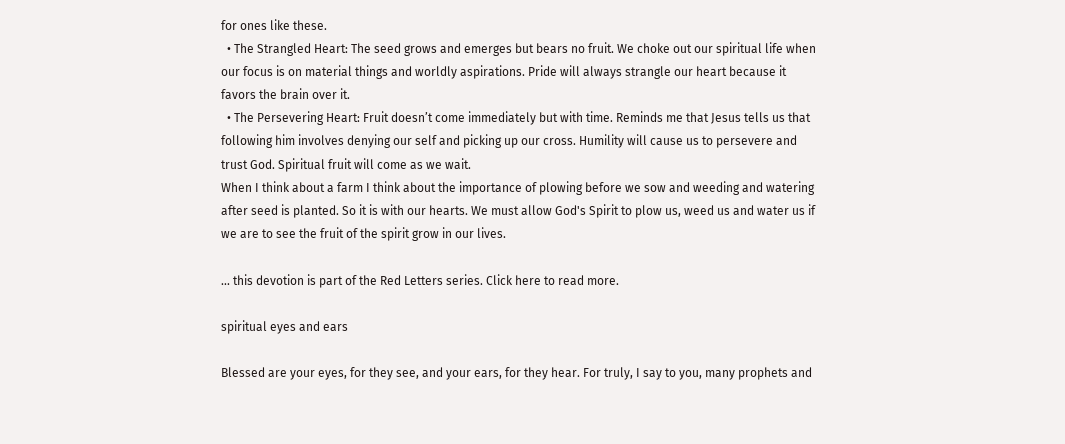for ones like these.
  • The Strangled Heart: The seed grows and emerges but bears no fruit. We choke out our spiritual life when our focus is on material things and worldly aspirations. Pride will always strangle our heart because it favors the brain over it.
  • The Persevering Heart: Fruit doesn’t come immediately but with time. Reminds me that Jesus tells us that following him involves denying our self and picking up our cross. Humility will cause us to persevere and trust God. Spiritual fruit will come as we wait.
When I think about a farm I think about the importance of plowing before we sow and weeding and watering after seed is planted. So it is with our hearts. We must allow God's Spirit to plow us, weed us and water us if we are to see the fruit of the spirit grow in our lives.

... this devotion is part of the Red Letters series. Click here to read more.

spiritual eyes and ears

Blessed are your eyes, for they see, and your ears, for they hear. For truly, I say to you, many prophets and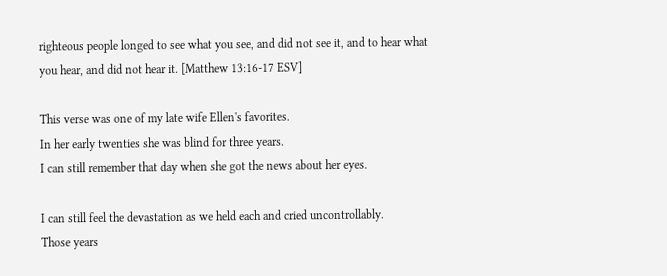righteous people longed to see what you see, and did not see it, and to hear what you hear, and did not hear it. [Matthew 13:16-17 ESV]

This verse was one of my late wife Ellen's favorites.
In her early twenties she was blind for three years.
I can still remember that day when she got the news about her eyes.

I can still feel the devastation as we held each and cried uncontrollably.
Those years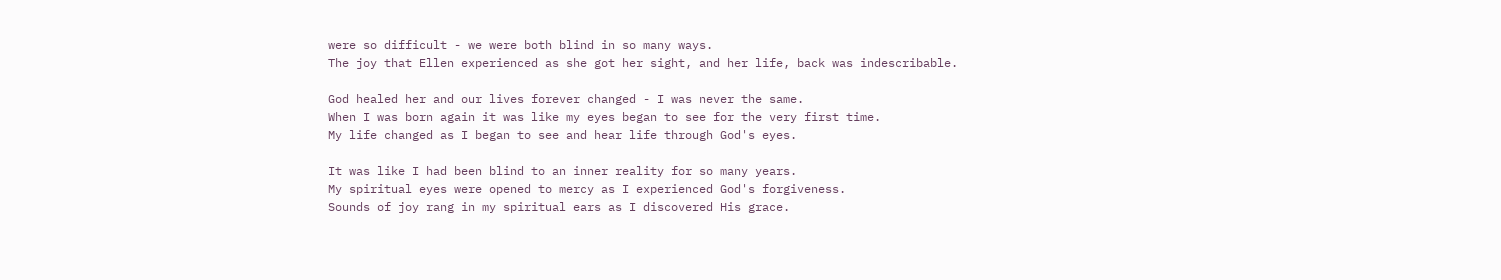were so difficult - we were both blind in so many ways.
The joy that Ellen experienced as she got her sight, and her life, back was indescribable.

God healed her and our lives forever changed - I was never the same.
When I was born again it was like my eyes began to see for the very first time.
My life changed as I began to see and hear life through God's eyes.

It was like I had been blind to an inner reality for so many years.
My spiritual eyes were opened to mercy as I experienced God's forgiveness.
Sounds of joy rang in my spiritual ears as I discovered His grace.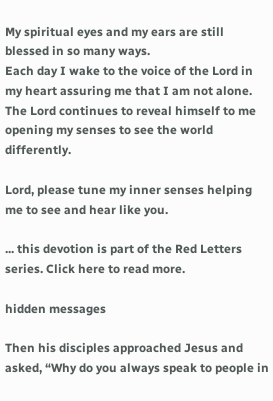My spiritual eyes and my ears are still blessed in so many ways.
Each day I wake to the voice of the Lord in my heart assuring me that I am not alone.
The Lord continues to reveal himself to me opening my senses to see the world differently.

Lord, please tune my inner senses helping me to see and hear like you.

... this devotion is part of the Red Letters series. Click here to read more.

hidden messages

Then his disciples approached Jesus and asked, “Why do you always speak to people in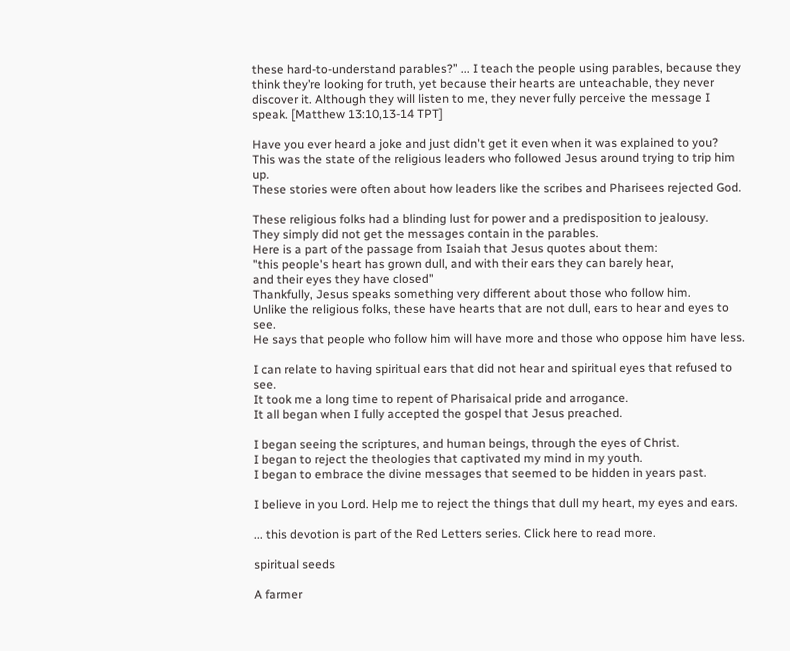these hard-to-understand parables?” ... I teach the people using parables, because they think they’re looking for truth, yet because their hearts are unteachable, they never discover it. Although they will listen to me, they never fully perceive the message I speak. [Matthew 13:10,13-14 TPT]

Have you ever heard a joke and just didn't get it even when it was explained to you?
This was the state of the religious leaders who followed Jesus around trying to trip him up.
These stories were often about how leaders like the scribes and Pharisees rejected God.

These religious folks had a blinding lust for power and a predisposition to jealousy.
They simply did not get the messages contain in the parables.
Here is a part of the passage from Isaiah that Jesus quotes about them:
"this people's heart has grown dull, and with their ears they can barely hear,
and their eyes they have closed"
Thankfully, Jesus speaks something very different about those who follow him.
Unlike the religious folks, these have hearts that are not dull, ears to hear and eyes to see.
He says that people who follow him will have more and those who oppose him have less.

I can relate to having spiritual ears that did not hear and spiritual eyes that refused to see.
It took me a long time to repent of Pharisaical pride and arrogance.
It all began when I fully accepted the gospel that Jesus preached.

I began seeing the scriptures, and human beings, through the eyes of Christ.
I began to reject the theologies that captivated my mind in my youth.
I began to embrace the divine messages that seemed to be hidden in years past.

I believe in you Lord. Help me to reject the things that dull my heart, my eyes and ears.

... this devotion is part of the Red Letters series. Click here to read more.

spiritual seeds

A farmer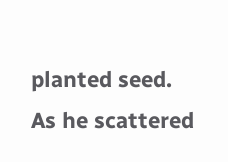planted seed. As he scattered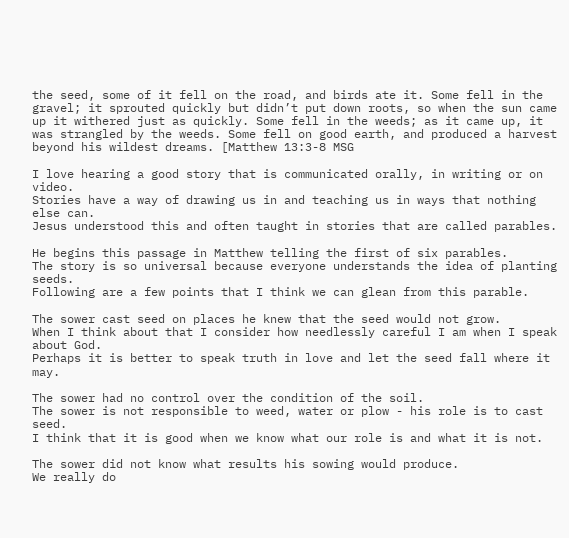the seed, some of it fell on the road, and birds ate it. Some fell in the gravel; it sprouted quickly but didn’t put down roots, so when the sun came up it withered just as quickly. Some fell in the weeds; as it came up, it was strangled by the weeds. Some fell on good earth, and produced a harvest beyond his wildest dreams. [Matthew 13:3-8 MSG

I love hearing a good story that is communicated orally, in writing or on video.
Stories have a way of drawing us in and teaching us in ways that nothing else can.
Jesus understood this and often taught in stories that are called parables.

He begins this passage in Matthew telling the first of six parables.
The story is so universal because everyone understands the idea of planting seeds.
Following are a few points that I think we can glean from this parable.

The sower cast seed on places he knew that the seed would not grow.
When I think about that I consider how needlessly careful I am when I speak about God.
Perhaps it is better to speak truth in love and let the seed fall where it may.

The sower had no control over the condition of the soil.
The sower is not responsible to weed, water or plow - his role is to cast seed.
I think that it is good when we know what our role is and what it is not.

The sower did not know what results his sowing would produce.
We really do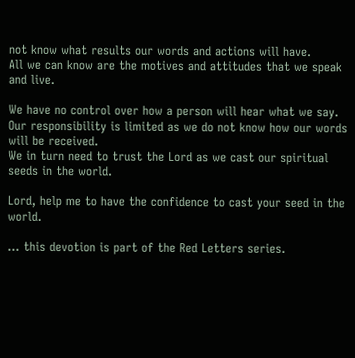not know what results our words and actions will have.
All we can know are the motives and attitudes that we speak and live.

We have no control over how a person will hear what we say.
Our responsibility is limited as we do not know how our words will be received.
We in turn need to trust the Lord as we cast our spiritual seeds in the world.

Lord, help me to have the confidence to cast your seed in the world.

... this devotion is part of the Red Letters series.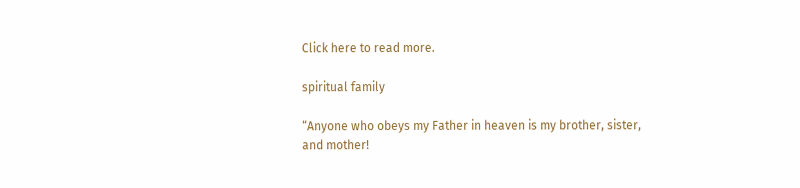Click here to read more.

spiritual family

“Anyone who obeys my Father in heaven is my brother, sister, and mother!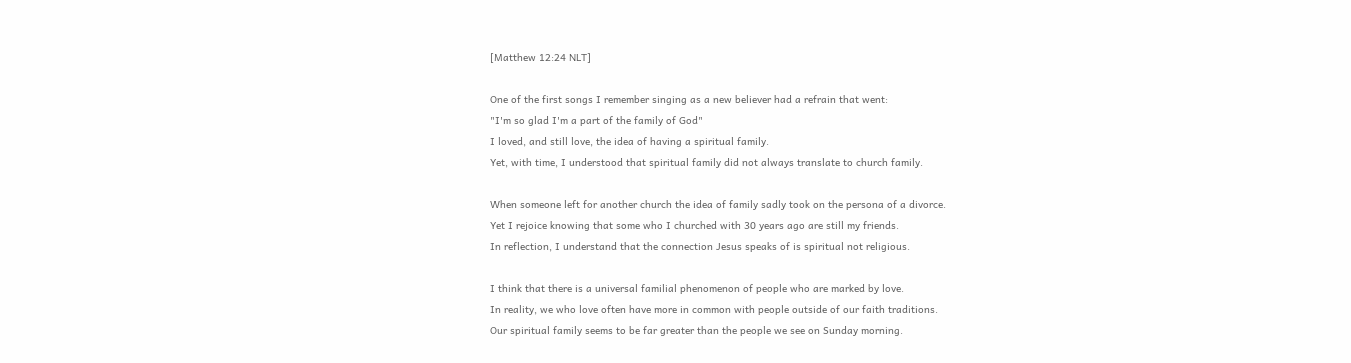[Matthew 12:24 NLT]

One of the first songs I remember singing as a new believer had a refrain that went:
"I'm so glad I'm a part of the family of God"
I loved, and still love, the idea of having a spiritual family.
Yet, with time, I understood that spiritual family did not always translate to church family.

When someone left for another church the idea of family sadly took on the persona of a divorce.
Yet I rejoice knowing that some who I churched with 30 years ago are still my friends.
In reflection, I understand that the connection Jesus speaks of is spiritual not religious.

I think that there is a universal familial phenomenon of people who are marked by love.
In reality, we who love often have more in common with people outside of our faith traditions.
Our spiritual family seems to be far greater than the people we see on Sunday morning.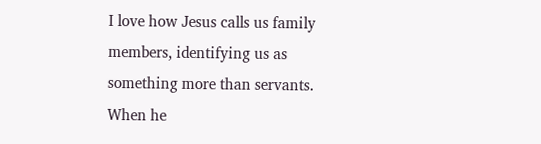I love how Jesus calls us family members, identifying us as something more than servants.
When he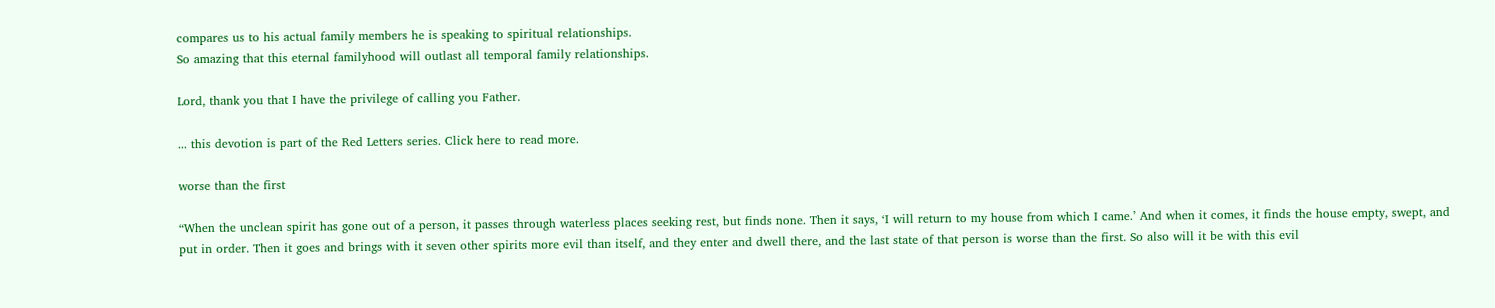compares us to his actual family members he is speaking to spiritual relationships.
So amazing that this eternal familyhood will outlast all temporal family relationships.

Lord, thank you that I have the privilege of calling you Father.

... this devotion is part of the Red Letters series. Click here to read more.

worse than the first

“When the unclean spirit has gone out of a person, it passes through waterless places seeking rest, but finds none. Then it says, ‘I will return to my house from which I came.’ And when it comes, it finds the house empty, swept, and put in order. Then it goes and brings with it seven other spirits more evil than itself, and they enter and dwell there, and the last state of that person is worse than the first. So also will it be with this evil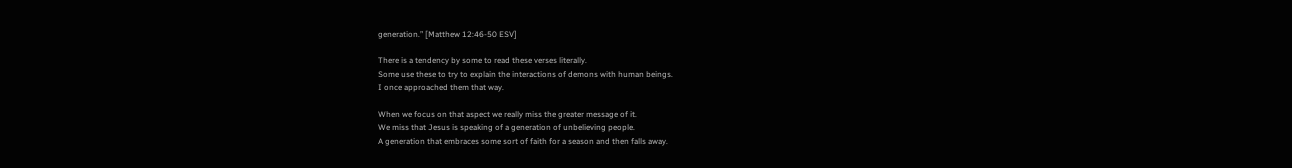generation.” [Matthew 12:46-50 ESV]

There is a tendency by some to read these verses literally.
Some use these to try to explain the interactions of demons with human beings.
I once approached them that way.

When we focus on that aspect we really miss the greater message of it.
We miss that Jesus is speaking of a generation of unbelieving people.
A generation that embraces some sort of faith for a season and then falls away.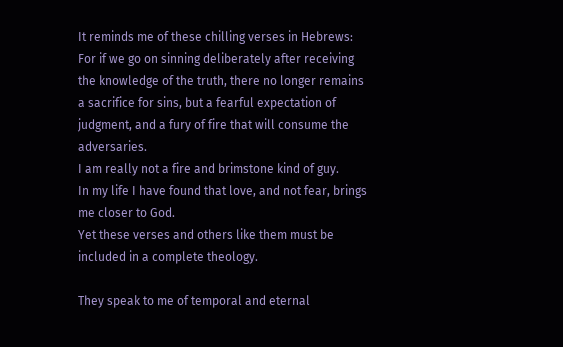It reminds me of these chilling verses in Hebrews:
For if we go on sinning deliberately after receiving the knowledge of the truth, there no longer remains a sacrifice for sins, but a fearful expectation of judgment, and a fury of fire that will consume the adversaries.
I am really not a fire and brimstone kind of guy.
In my life I have found that love, and not fear, brings me closer to God.
Yet these verses and others like them must be included in a complete theology.

They speak to me of temporal and eternal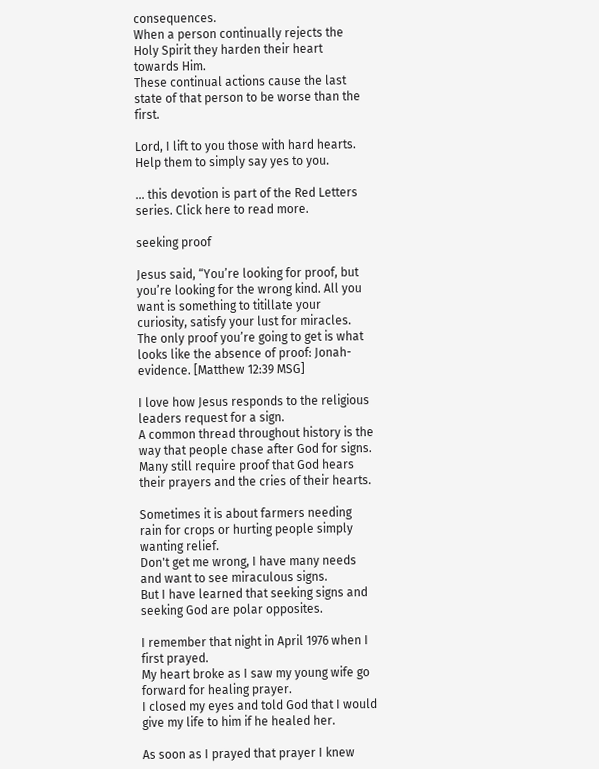consequences.
When a person continually rejects the Holy Spirit they harden their heart towards Him.
These continual actions cause the last state of that person to be worse than the first.

Lord, I lift to you those with hard hearts. Help them to simply say yes to you.

... this devotion is part of the Red Letters series. Click here to read more.

seeking proof

Jesus said, “You’re looking for proof, but you’re looking for the wrong kind. All you want is something to titillate your curiosity, satisfy your lust for miracles. The only proof you’re going to get is what looks like the absence of proof: Jonah-evidence. [Matthew 12:39 MSG]

I love how Jesus responds to the religious leaders request for a sign.
A common thread throughout history is the way that people chase after God for signs.
Many still require proof that God hears their prayers and the cries of their hearts.

Sometimes it is about farmers needing rain for crops or hurting people simply wanting relief.
Don't get me wrong, I have many needs and want to see miraculous signs.
But I have learned that seeking signs and seeking God are polar opposites.

I remember that night in April 1976 when I first prayed.
My heart broke as I saw my young wife go forward for healing prayer.
I closed my eyes and told God that I would give my life to him if he healed her.

As soon as I prayed that prayer I knew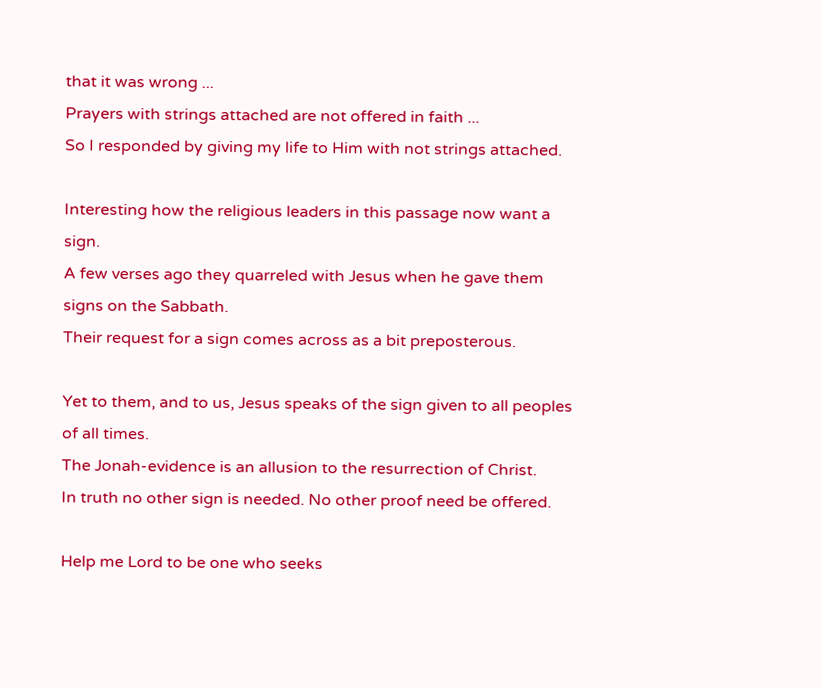that it was wrong ...
Prayers with strings attached are not offered in faith ...
So I responded by giving my life to Him with not strings attached.

Interesting how the religious leaders in this passage now want a sign.
A few verses ago they quarreled with Jesus when he gave them signs on the Sabbath.
Their request for a sign comes across as a bit preposterous.

Yet to them, and to us, Jesus speaks of the sign given to all peoples of all times.
The Jonah-evidence is an allusion to the resurrection of Christ.
In truth no other sign is needed. No other proof need be offered.

Help me Lord to be one who seeks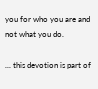you for who you are and not what you do.

... this devotion is part of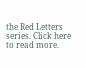the Red Letters series. Click here to read more.